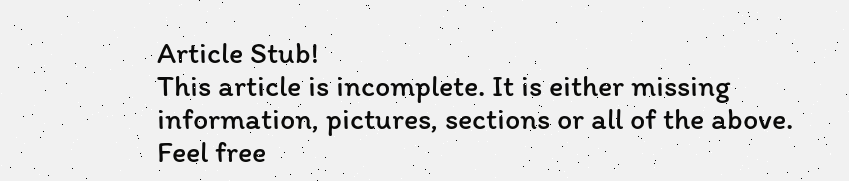Article Stub!
This article is incomplete. It is either missing information, pictures, sections or all of the above. Feel free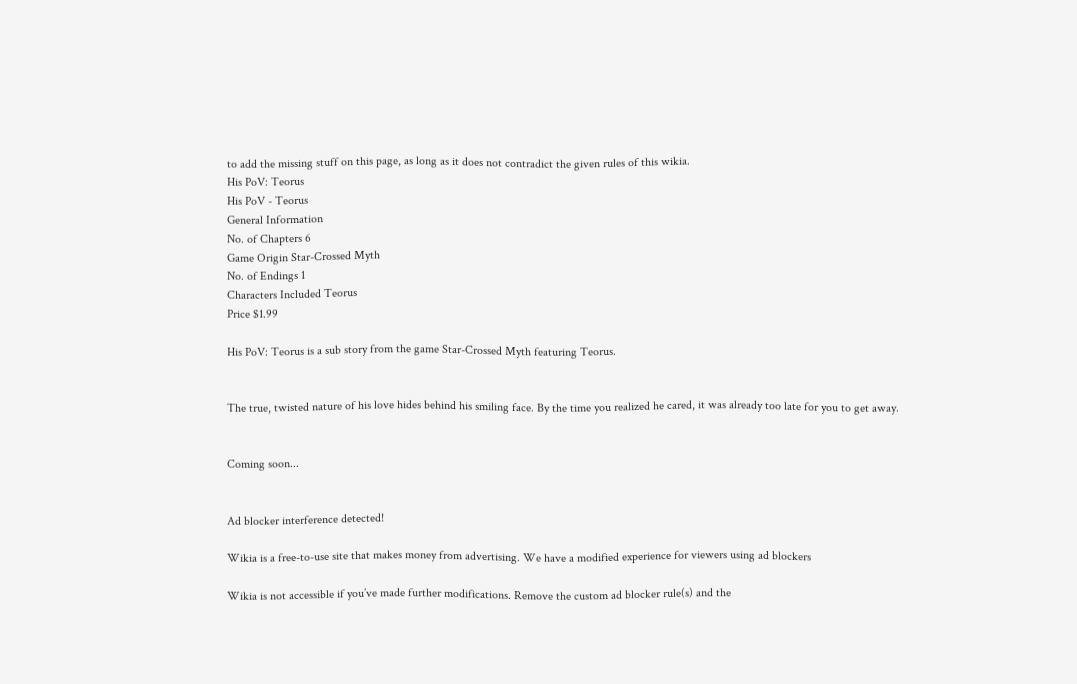to add the missing stuff on this page, as long as it does not contradict the given rules of this wikia.
His PoV: Teorus
His PoV - Teorus
General Information
No. of Chapters 6
Game Origin Star-Crossed Myth
No. of Endings 1
Characters Included Teorus
Price $1.99

His PoV: Teorus is a sub story from the game Star-Crossed Myth featuring Teorus.


The true, twisted nature of his love hides behind his smiling face. By the time you realized he cared, it was already too late for you to get away.


Coming soon...


Ad blocker interference detected!

Wikia is a free-to-use site that makes money from advertising. We have a modified experience for viewers using ad blockers

Wikia is not accessible if you’ve made further modifications. Remove the custom ad blocker rule(s) and the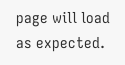page will load as expected.